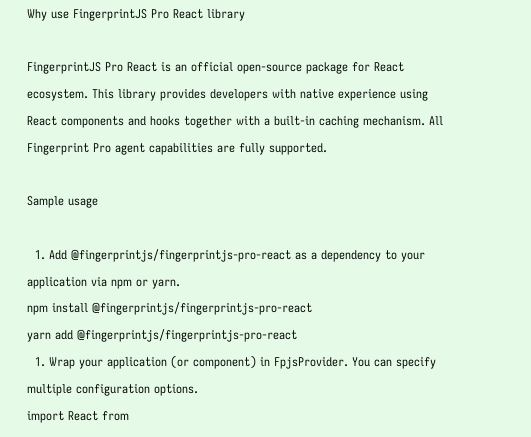Why use FingerprintJS Pro React library

FingerprintJS Pro React is an official open-source package for React ecosystem. This library provides developers with native experience using React components and hooks together with a built-in caching mechanism. All Fingerprint Pro agent capabilities are fully supported.

Sample usage

  1. Add @fingerprintjs/fingerprintjs-pro-react as a dependency to your application via npm or yarn.
npm install @fingerprintjs/fingerprintjs-pro-react
yarn add @fingerprintjs/fingerprintjs-pro-react
  1. Wrap your application (or component) in FpjsProvider. You can specify multiple configuration options.
import React from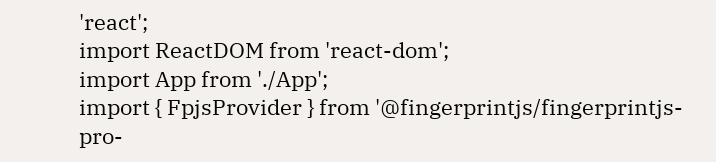'react';
import ReactDOM from 'react-dom';
import App from './App';
import { FpjsProvider } from '@fingerprintjs/fingerprintjs-pro-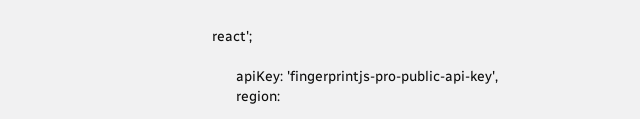react';

      apiKey: 'fingerprintjs-pro-public-api-key',
      region: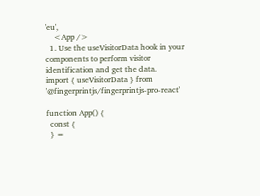'eu',
    <App />
  1. Use the useVisitorData hook in your components to perform visitor identification and get the data.
import { useVisitorData } from '@fingerprintjs/fingerprintjs-pro-react'

function App() {
  const {
  } =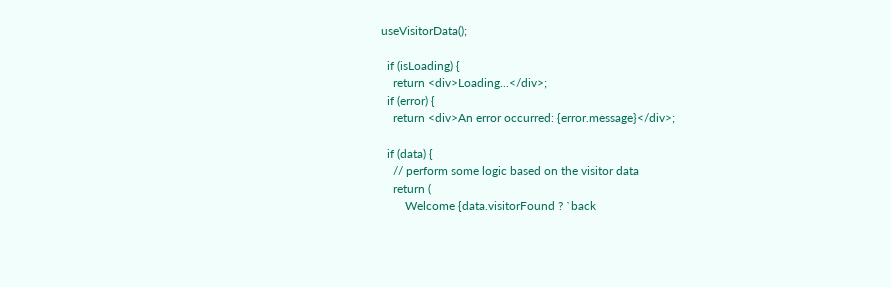useVisitorData();

  if (isLoading) {
    return <div>Loading...</div>;
  if (error) {
    return <div>An error occurred: {error.message}</div>;

  if (data) {
    // perform some logic based on the visitor data
    return (
        Welcome {data.visitorFound ? `back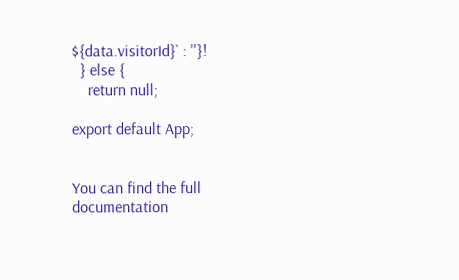${data.visitorId}` : ''}!
  } else {
    return null;

export default App;


You can find the full documentation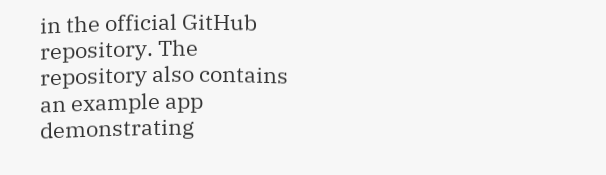in the official GitHub repository. The repository also contains an example app demonstrating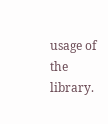usage of the library.